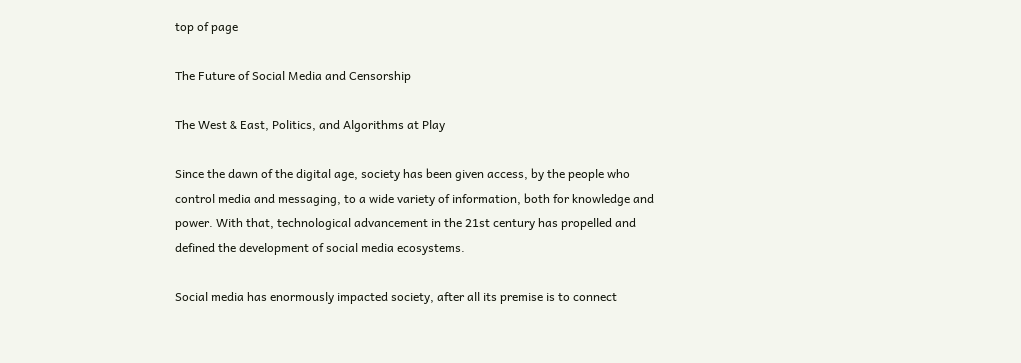top of page

The Future of Social Media and Censorship

The West & East, Politics, and Algorithms at Play

Since the dawn of the digital age, society has been given access, by the people who control media and messaging, to a wide variety of information, both for knowledge and power. With that, technological advancement in the 21st century has propelled and defined the development of social media ecosystems.

Social media has enormously impacted society, after all its premise is to connect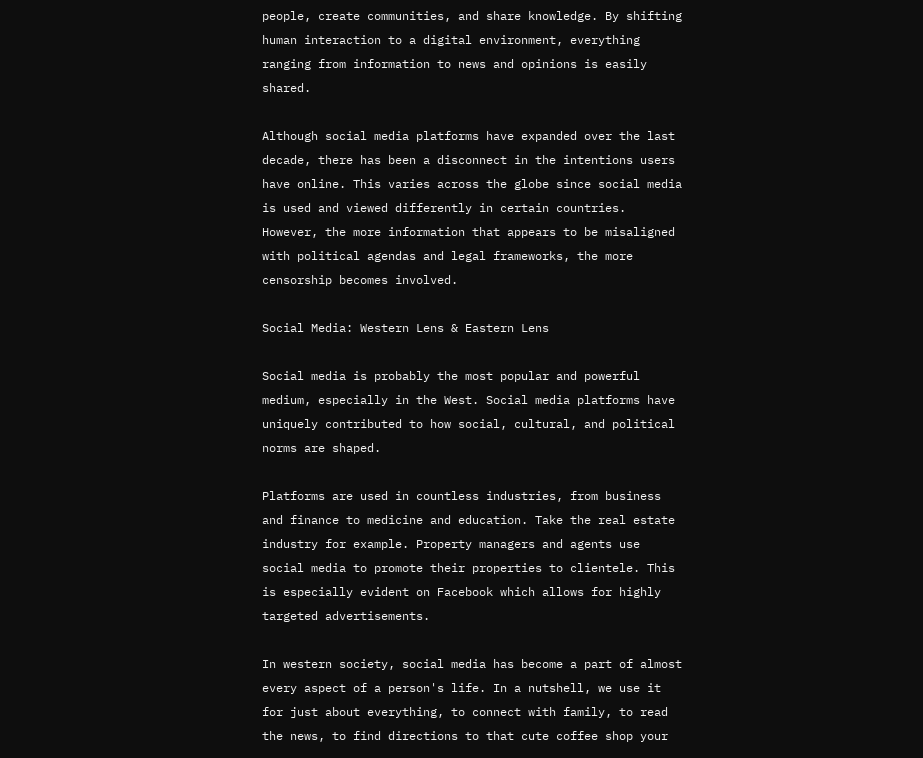people, create communities, and share knowledge. By shifting human interaction to a digital environment, everything ranging from information to news and opinions is easily shared.

Although social media platforms have expanded over the last decade, there has been a disconnect in the intentions users have online. This varies across the globe since social media is used and viewed differently in certain countries. However, the more information that appears to be misaligned with political agendas and legal frameworks, the more censorship becomes involved.

Social Media: Western Lens & Eastern Lens

Social media is probably the most popular and powerful medium, especially in the West. Social media platforms have uniquely contributed to how social, cultural, and political norms are shaped.

Platforms are used in countless industries, from business and finance to medicine and education. Take the real estate industry for example. Property managers and agents use social media to promote their properties to clientele. This is especially evident on Facebook which allows for highly targeted advertisements.

In western society, social media has become a part of almost every aspect of a person's life. In a nutshell, we use it for just about everything, to connect with family, to read the news, to find directions to that cute coffee shop your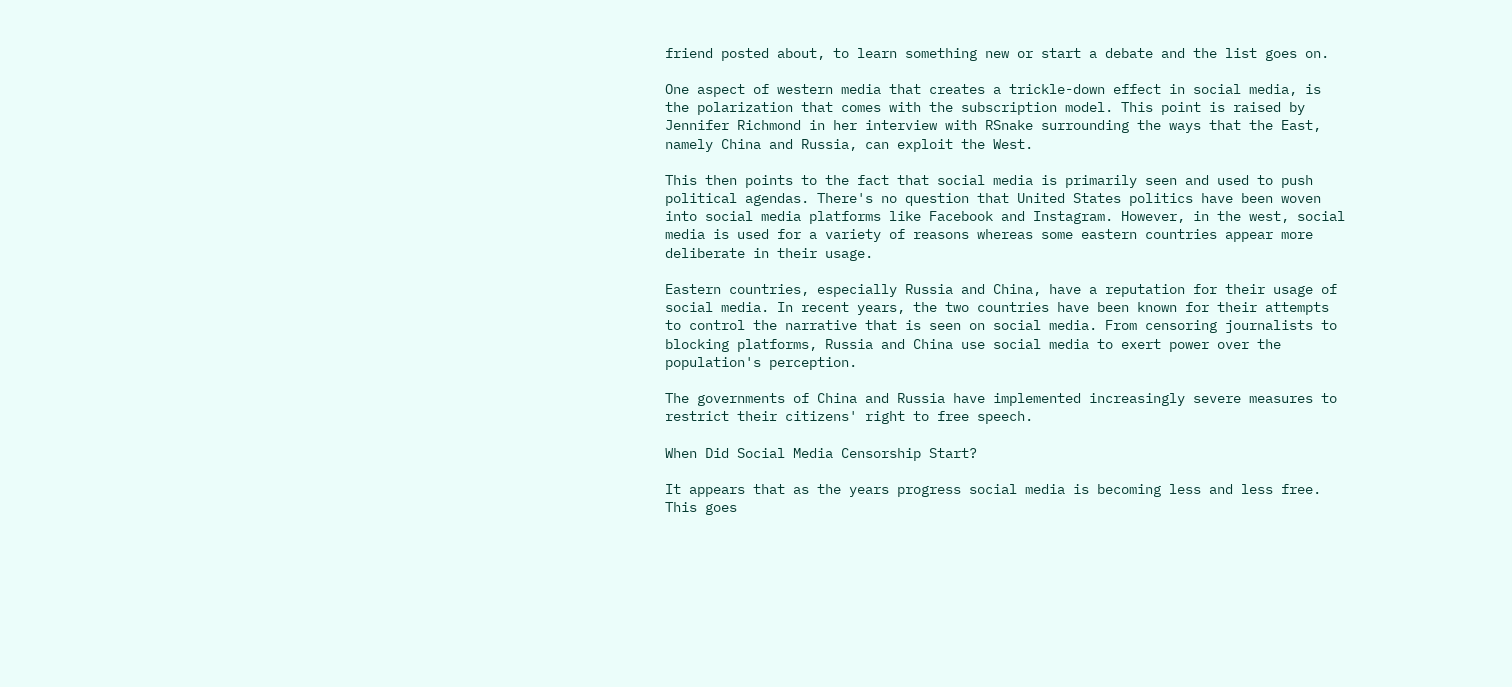friend posted about, to learn something new or start a debate and the list goes on.

One aspect of western media that creates a trickle-down effect in social media, is the polarization that comes with the subscription model. This point is raised by Jennifer Richmond in her interview with RSnake surrounding the ways that the East, namely China and Russia, can exploit the West.

This then points to the fact that social media is primarily seen and used to push political agendas. There's no question that United States politics have been woven into social media platforms like Facebook and Instagram. However, in the west, social media is used for a variety of reasons whereas some eastern countries appear more deliberate in their usage.

Eastern countries, especially Russia and China, have a reputation for their usage of social media. In recent years, the two countries have been known for their attempts to control the narrative that is seen on social media. From censoring journalists to blocking platforms, Russia and China use social media to exert power over the population's perception.

The governments of China and Russia have implemented increasingly severe measures to restrict their citizens' right to free speech.

When Did Social Media Censorship Start?

It appears that as the years progress social media is becoming less and less free. This goes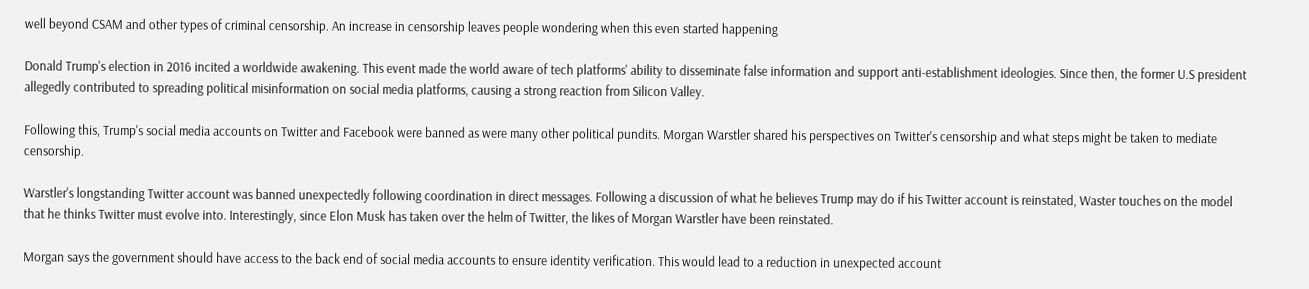well beyond CSAM and other types of criminal censorship. An increase in censorship leaves people wondering when this even started happening

Donald Trump's election in 2016 incited a worldwide awakening. This event made the world aware of tech platforms' ability to disseminate false information and support anti-establishment ideologies. Since then, the former U.S president allegedly contributed to spreading political misinformation on social media platforms, causing a strong reaction from Silicon Valley.

Following this, Trump's social media accounts on Twitter and Facebook were banned as were many other political pundits. Morgan Warstler shared his perspectives on Twitter's censorship and what steps might be taken to mediate censorship.

Warstler's longstanding Twitter account was banned unexpectedly following coordination in direct messages. Following a discussion of what he believes Trump may do if his Twitter account is reinstated, Waster touches on the model that he thinks Twitter must evolve into. Interestingly, since Elon Musk has taken over the helm of Twitter, the likes of Morgan Warstler have been reinstated.

Morgan says the government should have access to the back end of social media accounts to ensure identity verification. This would lead to a reduction in unexpected account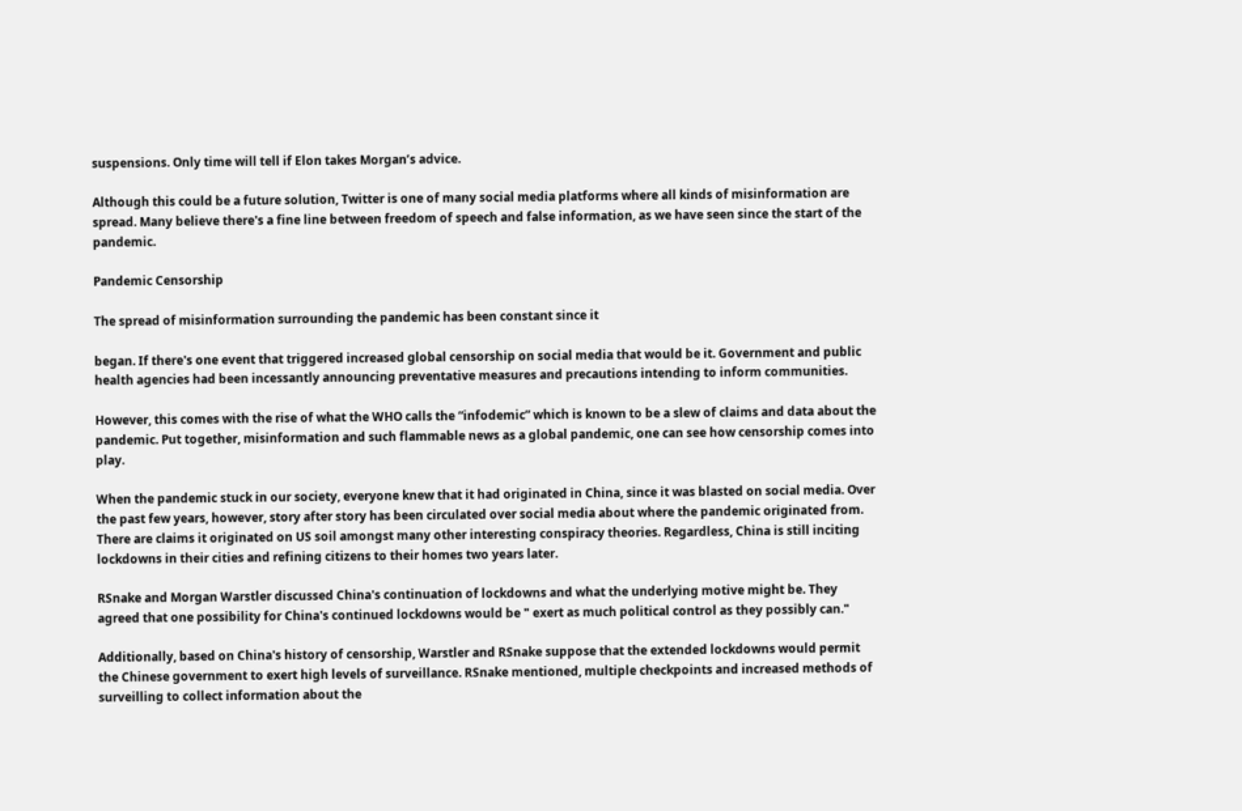suspensions. Only time will tell if Elon takes Morgan’s advice.

Although this could be a future solution, Twitter is one of many social media platforms where all kinds of misinformation are spread. Many believe there's a fine line between freedom of speech and false information, as we have seen since the start of the pandemic.

Pandemic Censorship

The spread of misinformation surrounding the pandemic has been constant since it

began. If there's one event that triggered increased global censorship on social media that would be it. Government and public health agencies had been incessantly announcing preventative measures and precautions intending to inform communities.

However, this comes with the rise of what the WHO calls the “infodemic” which is known to be a slew of claims and data about the pandemic. Put together, misinformation and such flammable news as a global pandemic, one can see how censorship comes into play.

When the pandemic stuck in our society, everyone knew that it had originated in China, since it was blasted on social media. Over the past few years, however, story after story has been circulated over social media about where the pandemic originated from. There are claims it originated on US soil amongst many other interesting conspiracy theories. Regardless, China is still inciting lockdowns in their cities and refining citizens to their homes two years later.

RSnake and Morgan Warstler discussed China's continuation of lockdowns and what the underlying motive might be. They agreed that one possibility for China's continued lockdowns would be " exert as much political control as they possibly can."

Additionally, based on China's history of censorship, Warstler and RSnake suppose that the extended lockdowns would permit the Chinese government to exert high levels of surveillance. RSnake mentioned, multiple checkpoints and increased methods of surveilling to collect information about the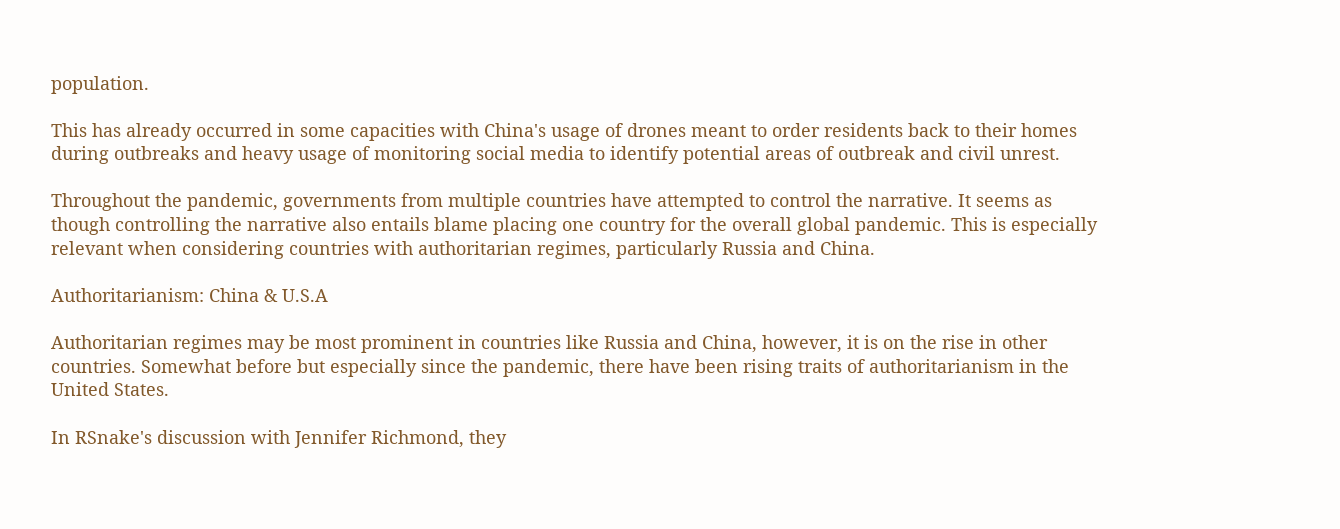population.

This has already occurred in some capacities with China's usage of drones meant to order residents back to their homes during outbreaks and heavy usage of monitoring social media to identify potential areas of outbreak and civil unrest.

Throughout the pandemic, governments from multiple countries have attempted to control the narrative. It seems as though controlling the narrative also entails blame placing one country for the overall global pandemic. This is especially relevant when considering countries with authoritarian regimes, particularly Russia and China.

Authoritarianism: China & U.S.A

Authoritarian regimes may be most prominent in countries like Russia and China, however, it is on the rise in other countries. Somewhat before but especially since the pandemic, there have been rising traits of authoritarianism in the United States.

In RSnake's discussion with Jennifer Richmond, they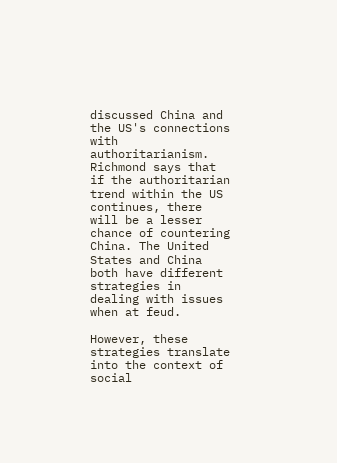discussed China and the US's connections with authoritarianism. Richmond says that if the authoritarian trend within the US continues, there will be a lesser chance of countering China. The United States and China both have different strategies in dealing with issues when at feud.

However, these strategies translate into the context of social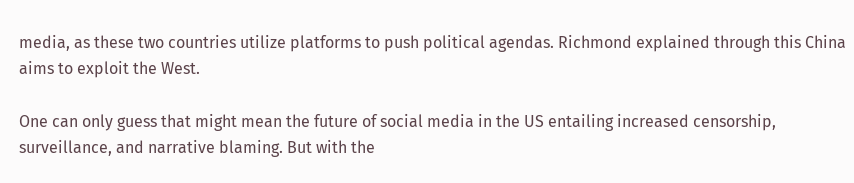media, as these two countries utilize platforms to push political agendas. Richmond explained through this China aims to exploit the West.

One can only guess that might mean the future of social media in the US entailing increased censorship, surveillance, and narrative blaming. But with the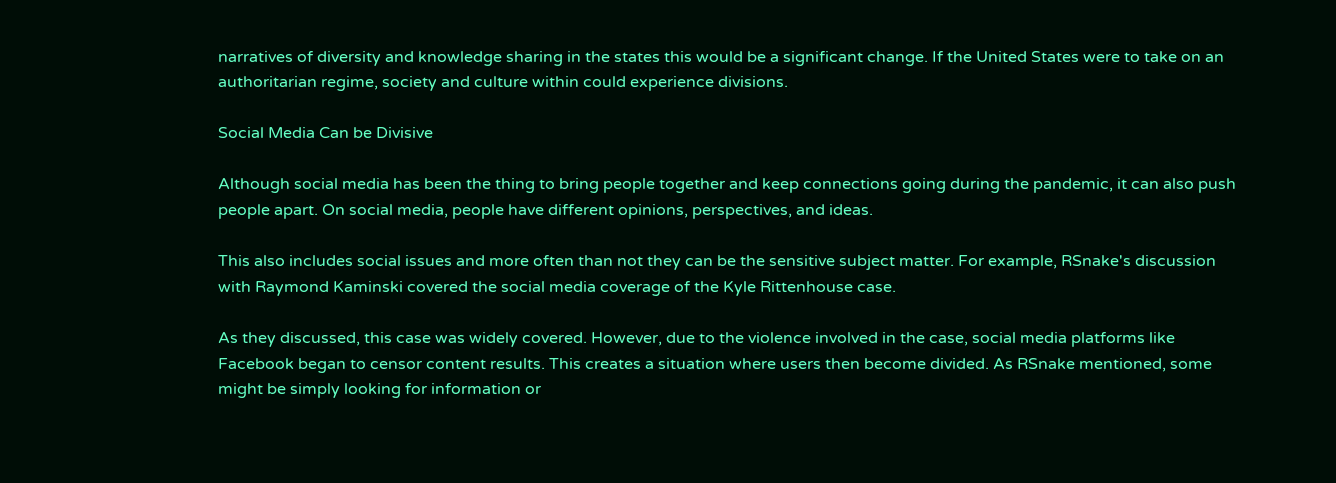narratives of diversity and knowledge sharing in the states this would be a significant change. If the United States were to take on an authoritarian regime, society and culture within could experience divisions.

Social Media Can be Divisive

Although social media has been the thing to bring people together and keep connections going during the pandemic, it can also push people apart. On social media, people have different opinions, perspectives, and ideas.

This also includes social issues and more often than not they can be the sensitive subject matter. For example, RSnake's discussion with Raymond Kaminski covered the social media coverage of the Kyle Rittenhouse case.

As they discussed, this case was widely covered. However, due to the violence involved in the case, social media platforms like Facebook began to censor content results. This creates a situation where users then become divided. As RSnake mentioned, some might be simply looking for information or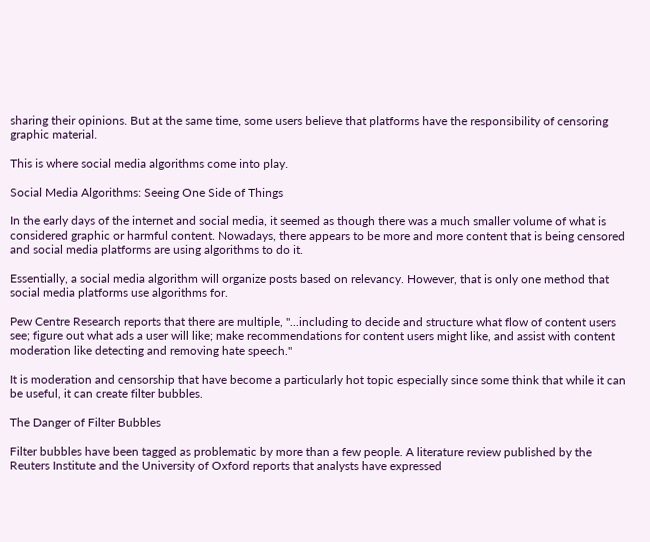sharing their opinions. But at the same time, some users believe that platforms have the responsibility of censoring graphic material.

This is where social media algorithms come into play.

Social Media Algorithms: Seeing One Side of Things

In the early days of the internet and social media, it seemed as though there was a much smaller volume of what is considered graphic or harmful content. Nowadays, there appears to be more and more content that is being censored and social media platforms are using algorithms to do it.

Essentially, a social media algorithm will organize posts based on relevancy. However, that is only one method that social media platforms use algorithms for.

Pew Centre Research reports that there are multiple, "...including to decide and structure what flow of content users see; figure out what ads a user will like; make recommendations for content users might like, and assist with content moderation like detecting and removing hate speech."

It is moderation and censorship that have become a particularly hot topic especially since some think that while it can be useful, it can create filter bubbles.

The Danger of Filter Bubbles

Filter bubbles have been tagged as problematic by more than a few people. A literature review published by the Reuters Institute and the University of Oxford reports that analysts have expressed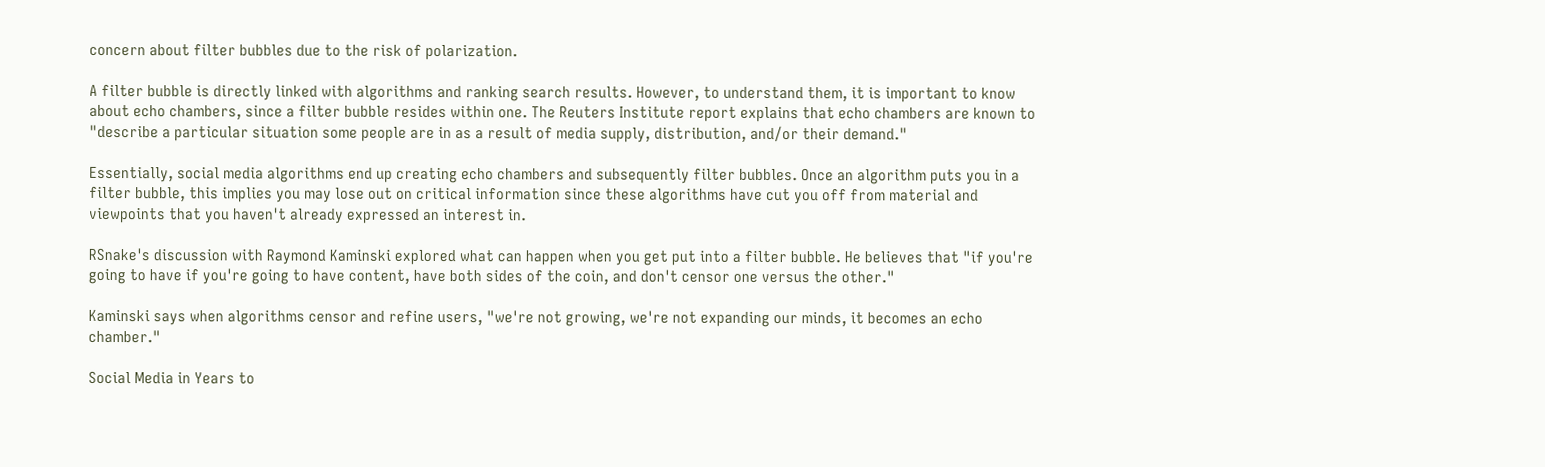concern about filter bubbles due to the risk of polarization.

A filter bubble is directly linked with algorithms and ranking search results. However, to understand them, it is important to know about echo chambers, since a filter bubble resides within one. The Reuters Institute report explains that echo chambers are known to "describe a particular situation some people are in as a result of media supply, distribution, and/or their demand."

Essentially, social media algorithms end up creating echo chambers and subsequently filter bubbles. Once an algorithm puts you in a filter bubble, this implies you may lose out on critical information since these algorithms have cut you off from material and viewpoints that you haven't already expressed an interest in.

RSnake's discussion with Raymond Kaminski explored what can happen when you get put into a filter bubble. He believes that "if you're going to have if you're going to have content, have both sides of the coin, and don't censor one versus the other."

Kaminski says when algorithms censor and refine users, "we're not growing, we're not expanding our minds, it becomes an echo chamber."

Social Media in Years to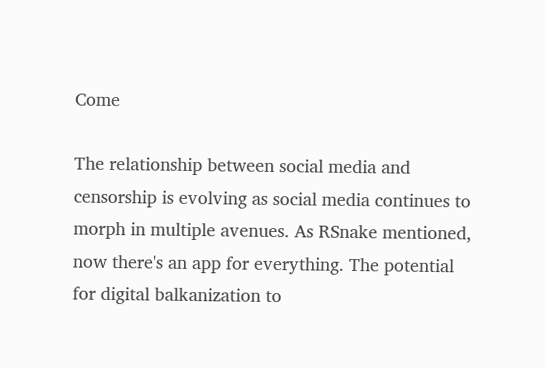Come

The relationship between social media and censorship is evolving as social media continues to morph in multiple avenues. As RSnake mentioned, now there's an app for everything. The potential for digital balkanization to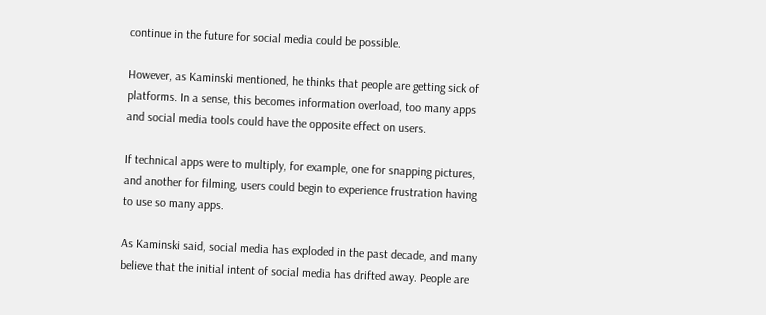continue in the future for social media could be possible.

However, as Kaminski mentioned, he thinks that people are getting sick of platforms. In a sense, this becomes information overload, too many apps and social media tools could have the opposite effect on users.

If technical apps were to multiply, for example, one for snapping pictures, and another for filming, users could begin to experience frustration having to use so many apps.

As Kaminski said, social media has exploded in the past decade, and many believe that the initial intent of social media has drifted away. People are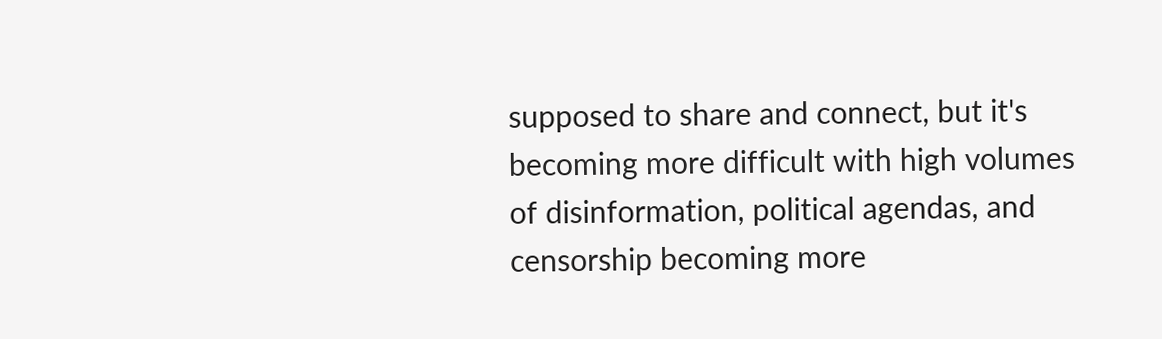supposed to share and connect, but it's becoming more difficult with high volumes of disinformation, political agendas, and censorship becoming more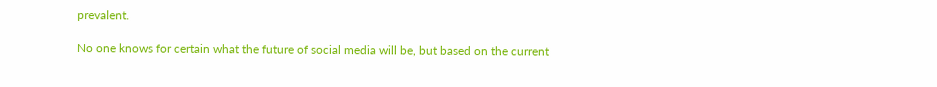prevalent.

No one knows for certain what the future of social media will be, but based on the current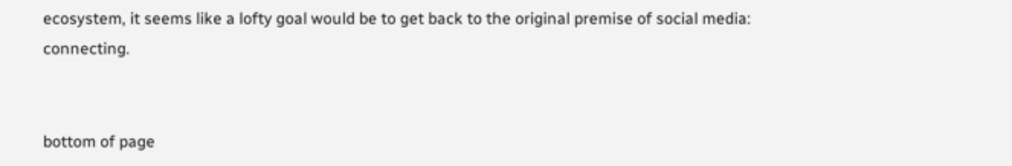ecosystem, it seems like a lofty goal would be to get back to the original premise of social media: connecting.


bottom of page